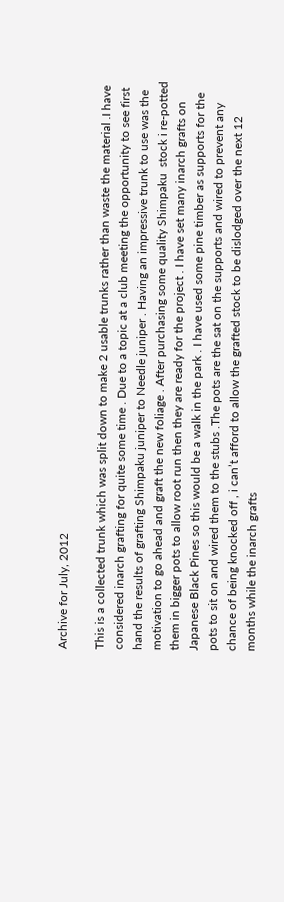Archive for July, 2012

This is a collected trunk which was split down to make 2 usable trunks rather than waste the material .I have considered inarch grafting for quite some time . Due to a topic at a club meeting the opportunity to see first hand the results of grafting Shimpaku juniper to Needle juniper . Having an impressive trunk to use was the motivation to go ahead and graft the new foliage . After purchasing some quality Shimpaku  stock i re-potted them in bigger pots to allow root run then they are ready for the project . I have set many inarch grafts on Japanese Black Pines so this would be a walk in the park . I have used some pine timber as supports for the pots to sit on and wired them to the stubs .The pots are the sat on the supports and wired to prevent any chance of being knocked off , i can’t afford to allow the grafted stock to be dislodged over the next 12 months while the inarch grafts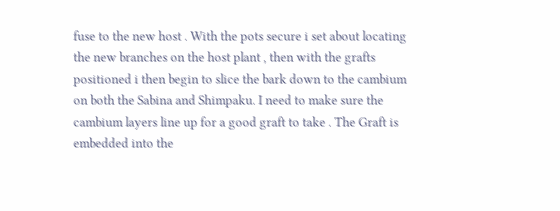fuse to the new host . With the pots secure i set about locating the new branches on the host plant , then with the grafts positioned i then begin to slice the bark down to the cambium on both the Sabina and Shimpaku. I need to make sure the cambium layers line up for a good graft to take . The Graft is embedded into the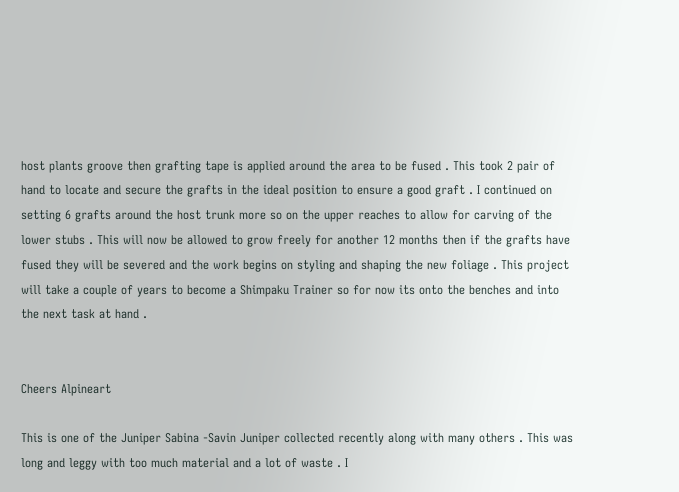host plants groove then grafting tape is applied around the area to be fused . This took 2 pair of hand to locate and secure the grafts in the ideal position to ensure a good graft . I continued on setting 6 grafts around the host trunk more so on the upper reaches to allow for carving of the lower stubs . This will now be allowed to grow freely for another 12 months then if the grafts have fused they will be severed and the work begins on styling and shaping the new foliage . This project will take a couple of years to become a Shimpaku Trainer so for now its onto the benches and into the next task at hand .


Cheers Alpineart

This is one of the Juniper Sabina -Savin Juniper collected recently along with many others . This was long and leggy with too much material and a lot of waste . I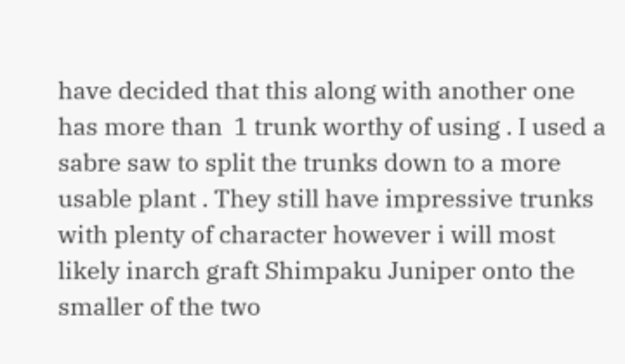have decided that this along with another one has more than  1 trunk worthy of using . I used a sabre saw to split the trunks down to a more usable plant . They still have impressive trunks with plenty of character however i will most likely inarch graft Shimpaku Juniper onto the smaller of the two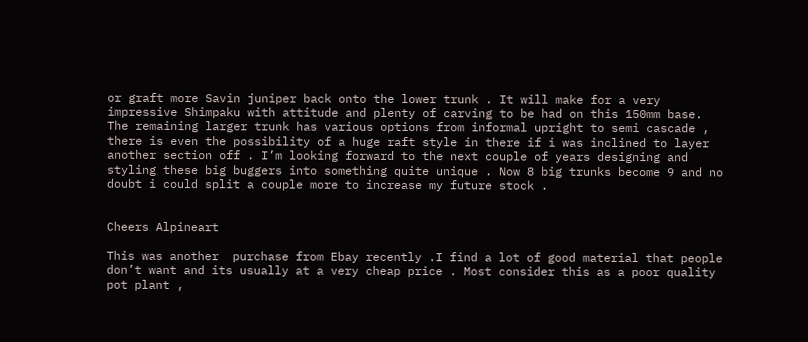or graft more Savin juniper back onto the lower trunk . It will make for a very impressive Shimpaku with attitude and plenty of carving to be had on this 150mm base. The remaining larger trunk has various options from informal upright to semi cascade , there is even the possibility of a huge raft style in there if i was inclined to layer another section off . I’m looking forward to the next couple of years designing and styling these big buggers into something quite unique . Now 8 big trunks become 9 and no doubt i could split a couple more to increase my future stock .


Cheers Alpineart

This was another  purchase from Ebay recently .I find a lot of good material that people don’t want and its usually at a very cheap price . Most consider this as a poor quality pot plant ,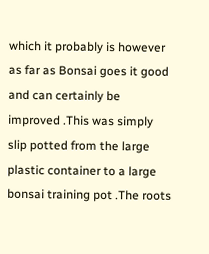which it probably is however as far as Bonsai goes it good and can certainly be improved .This was simply slip potted from the large plastic container to a large bonsai training pot .The roots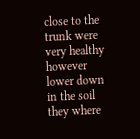close to the trunk were very healthy however lower down in the soil they where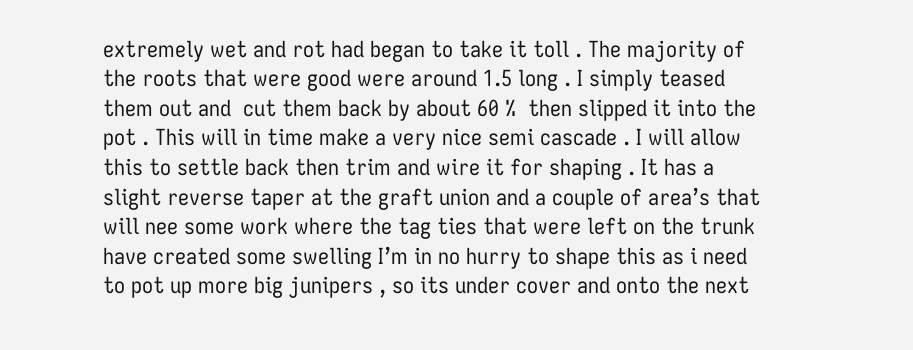extremely wet and rot had began to take it toll . The majority of the roots that were good were around 1.5 long . I simply teased them out and  cut them back by about 60 %  then slipped it into the pot . This will in time make a very nice semi cascade . I will allow this to settle back then trim and wire it for shaping . It has a slight reverse taper at the graft union and a couple of area’s that will nee some work where the tag ties that were left on the trunk have created some swelling I’m in no hurry to shape this as i need to pot up more big junipers , so its under cover and onto the next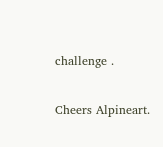challenge .


Cheers Alpineart.